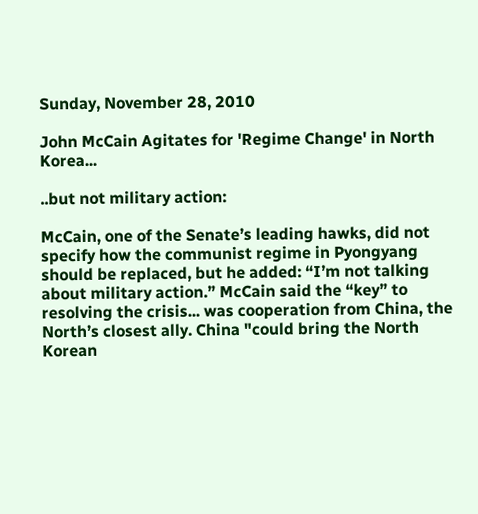Sunday, November 28, 2010

John McCain Agitates for 'Regime Change' in North Korea...

..but not military action:

McCain, one of the Senate’s leading hawks, did not specify how the communist regime in Pyongyang should be replaced, but he added: “I’m not talking about military action.” McCain said the “key” to resolving the crisis... was cooperation from China, the North’s closest ally. China "could bring the North Korean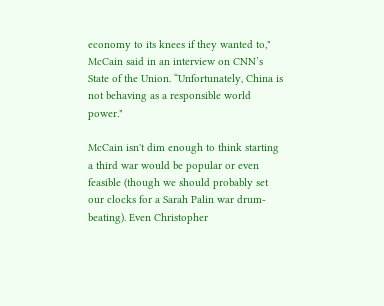economy to its knees if they wanted to," McCain said in an interview on CNN’s State of the Union. “Unfortunately, China is not behaving as a responsible world power."

McCain isn't dim enough to think starting a third war would be popular or even feasible (though we should probably set our clocks for a Sarah Palin war drum-beating). Even Christopher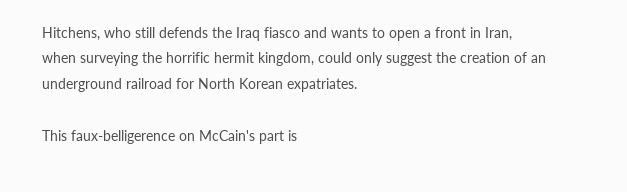Hitchens, who still defends the Iraq fiasco and wants to open a front in Iran, when surveying the horrific hermit kingdom, could only suggest the creation of an underground railroad for North Korean expatriates.

This faux-belligerence on McCain's part is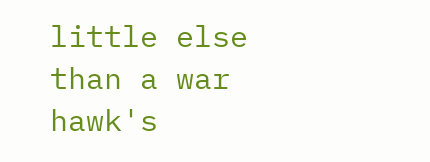little else than a war hawk's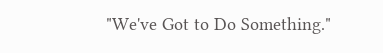"We've Got to Do Something."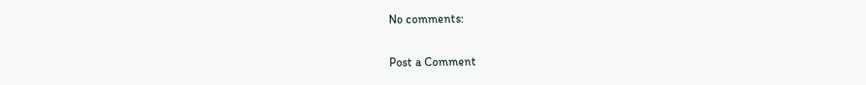No comments:

Post a Comment